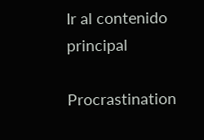Ir al contenido principal

Procrastination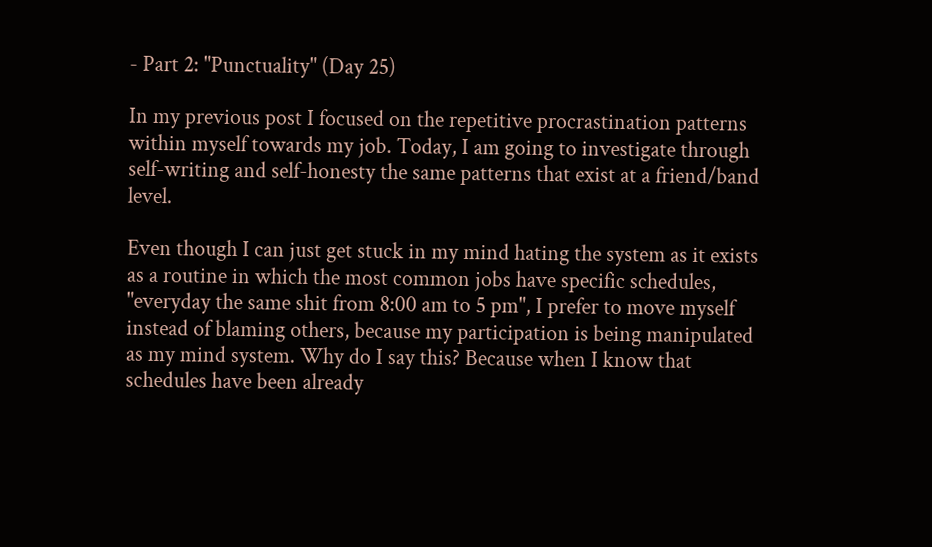- Part 2: "Punctuality" (Day 25)

In my previous post I focused on the repetitive procrastination patterns within myself towards my job. Today, I am going to investigate through self-writing and self-honesty the same patterns that exist at a friend/band level.

Even though I can just get stuck in my mind hating the system as it exists as a routine in which the most common jobs have specific schedules, "everyday the same shit from 8:00 am to 5 pm", I prefer to move myself instead of blaming others, because my participation is being manipulated as my mind system. Why do I say this? Because when I know that schedules have been already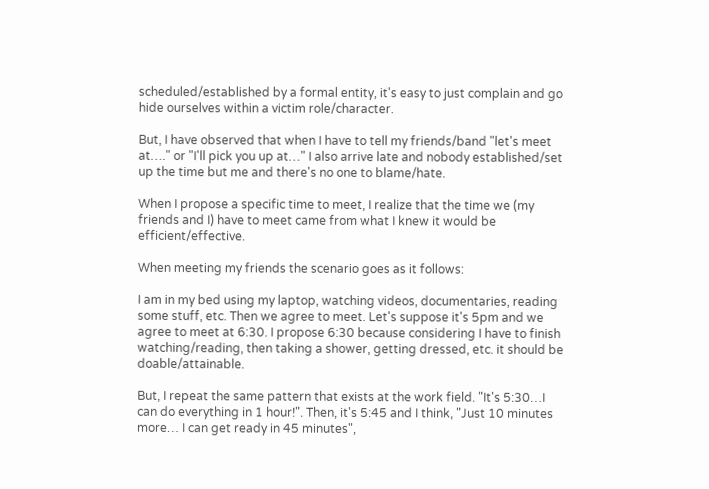scheduled/established by a formal entity, it's easy to just complain and go hide ourselves within a victim role/character.

But, I have observed that when I have to tell my friends/band "let's meet at…." or "I'll pick you up at…" I also arrive late and nobody established/set up the time but me and there's no one to blame/hate.

When I propose a specific time to meet, I realize that the time we (my friends and I) have to meet came from what I knew it would be efficient/effective.

When meeting my friends the scenario goes as it follows:

I am in my bed using my laptop, watching videos, documentaries, reading some stuff, etc. Then we agree to meet. Let's suppose it's 5pm and we agree to meet at 6:30. I propose 6:30 because considering I have to finish watching/reading, then taking a shower, getting dressed, etc. it should be doable/attainable.

But, I repeat the same pattern that exists at the work field. "It's 5:30…I can do everything in 1 hour!". Then, it's 5:45 and I think, "Just 10 minutes more… I can get ready in 45 minutes",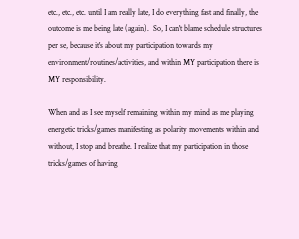etc., etc., etc. until I am really late, I do everything fast and finally, the outcome is me being late (again).  So, I can't blame schedule structures per se, because it's about my participation towards my environment/routines/activities, and within MY participation there is MY responsibility.

When and as I see myself remaining within my mind as me playing energetic tricks/games manifesting as polarity movements within and without, I stop and breathe. I realize that my participation in those tricks/games of having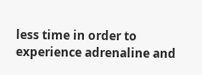less time in order to experience adrenaline and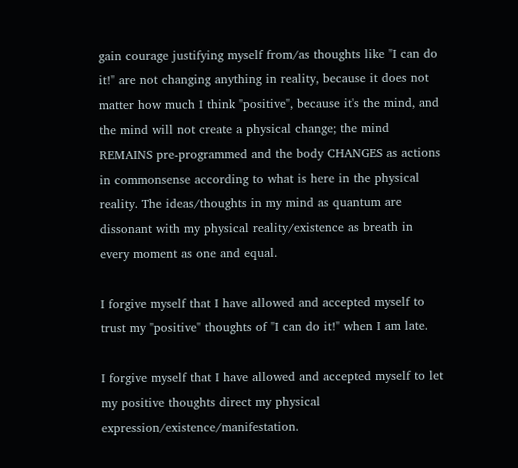gain courage justifying myself from/as thoughts like "I can do it!" are not changing anything in reality, because it does not matter how much I think "positive", because it's the mind, and the mind will not create a physical change; the mind REMAINS pre-programmed and the body CHANGES as actions in commonsense according to what is here in the physical reality. The ideas/thoughts in my mind as quantum are dissonant with my physical reality/existence as breath in every moment as one and equal.

I forgive myself that I have allowed and accepted myself to trust my "positive" thoughts of "I can do it!" when I am late.

I forgive myself that I have allowed and accepted myself to let my positive thoughts direct my physical expression/existence/manifestation.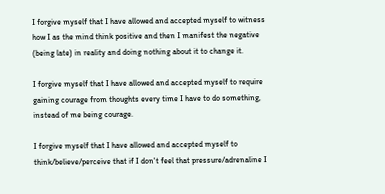I forgive myself that I have allowed and accepted myself to witness how I as the mind think positive and then I manifest the negative (being late) in reality and doing nothing about it to change it.

I forgive myself that I have allowed and accepted myself to require gaining courage from thoughts every time I have to do something, instead of me being courage.

I forgive myself that I have allowed and accepted myself to think/believe/perceive that if I don't feel that pressure/adrenaline I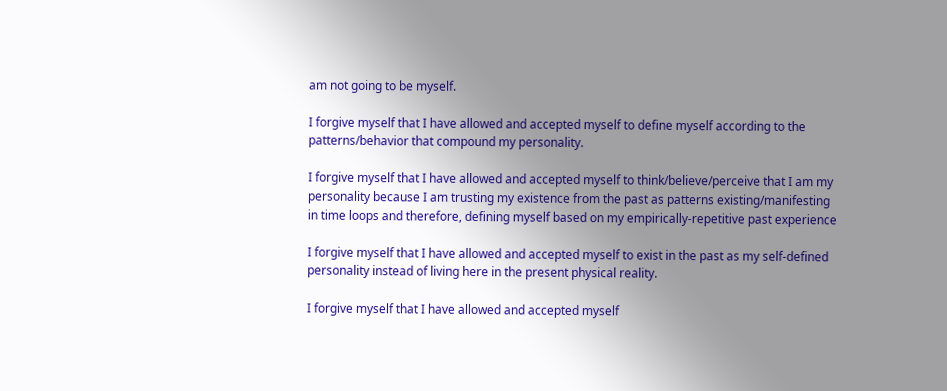am not going to be myself.

I forgive myself that I have allowed and accepted myself to define myself according to the patterns/behavior that compound my personality.

I forgive myself that I have allowed and accepted myself to think/believe/perceive that I am my personality because I am trusting my existence from the past as patterns existing/manifesting in time loops and therefore, defining myself based on my empirically-repetitive past experience

I forgive myself that I have allowed and accepted myself to exist in the past as my self-defined personality instead of living here in the present physical reality.

I forgive myself that I have allowed and accepted myself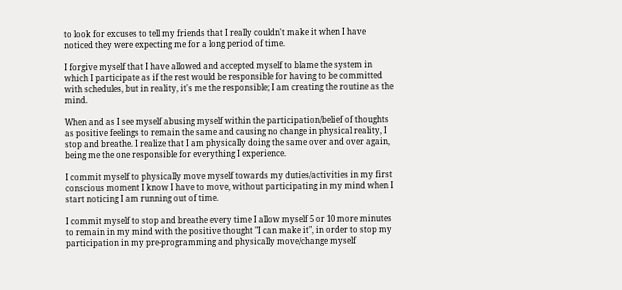to look for excuses to tell my friends that I really couldn't make it when I have noticed they were expecting me for a long period of time.

I forgive myself that I have allowed and accepted myself to blame the system in which I participate as if the rest would be responsible for having to be committed with schedules, but in reality, it's me the responsible; I am creating the routine as the mind.

When and as I see myself abusing myself within the participation/belief of thoughts as positive feelings to remain the same and causing no change in physical reality, I stop and breathe. I realize that I am physically doing the same over and over again, being me the one responsible for everything I experience.

I commit myself to physically move myself towards my duties/activities in my first conscious moment I know I have to move, without participating in my mind when I start noticing I am running out of time.

I commit myself to stop and breathe every time I allow myself 5 or 10 more minutes to remain in my mind with the positive thought "I can make it", in order to stop my participation in my pre-programming and physically move/change myself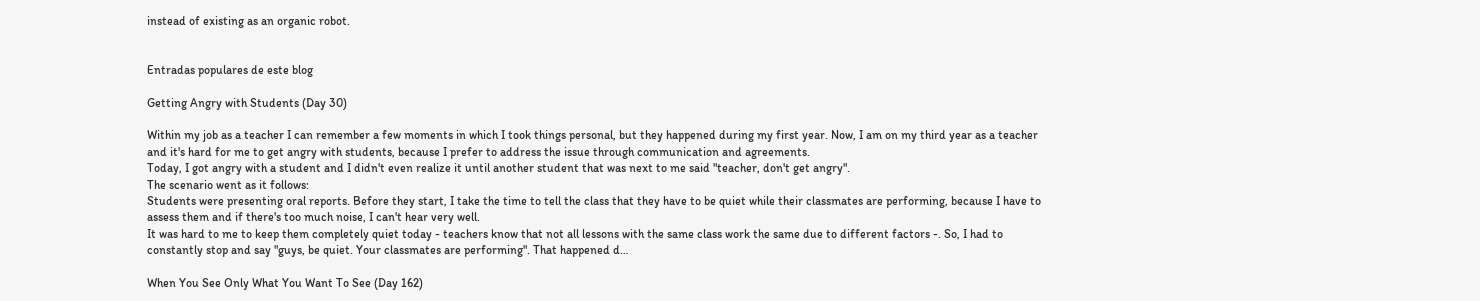instead of existing as an organic robot.


Entradas populares de este blog

Getting Angry with Students (Day 30)

Within my job as a teacher I can remember a few moments in which I took things personal, but they happened during my first year. Now, I am on my third year as a teacher and it's hard for me to get angry with students, because I prefer to address the issue through communication and agreements.
Today, I got angry with a student and I didn't even realize it until another student that was next to me said "teacher, don't get angry".
The scenario went as it follows:
Students were presenting oral reports. Before they start, I take the time to tell the class that they have to be quiet while their classmates are performing, because I have to assess them and if there's too much noise, I can't hear very well.
It was hard to me to keep them completely quiet today - teachers know that not all lessons with the same class work the same due to different factors -. So, I had to constantly stop and say "guys, be quiet. Your classmates are performing". That happened d…

When You See Only What You Want To See (Day 162)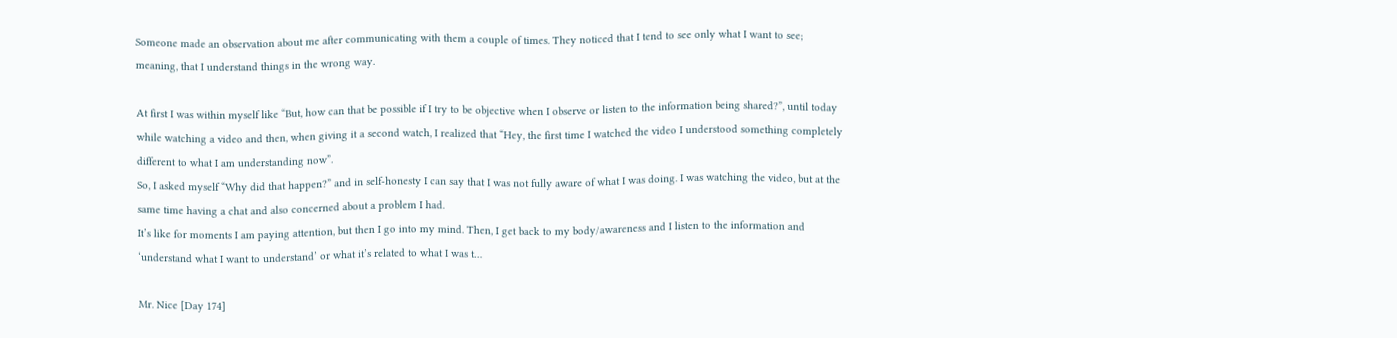Someone made an observation about me after communicating with them a couple of times. They noticed that I tend to see only what I want to see; meaning, that I understand things in the wrong way.

At first I was within myself like “But, how can that be possible if I try to be objective when I observe or listen to the information being shared?”, until today while watching a video and then, when giving it a second watch, I realized that “Hey, the first time I watched the video I understood something completely different to what I am understanding now”.
So, I asked myself “Why did that happen?” and in self-honesty I can say that I was not fully aware of what I was doing. I was watching the video, but at the same time having a chat and also concerned about a problem I had.
It’s like for moments I am paying attention, but then I go into my mind. Then, I get back to my body/awareness and I listen to the information and ‘understand what I want to understand’ or what it’s related to what I was t…

Mr. Nice [Day 174]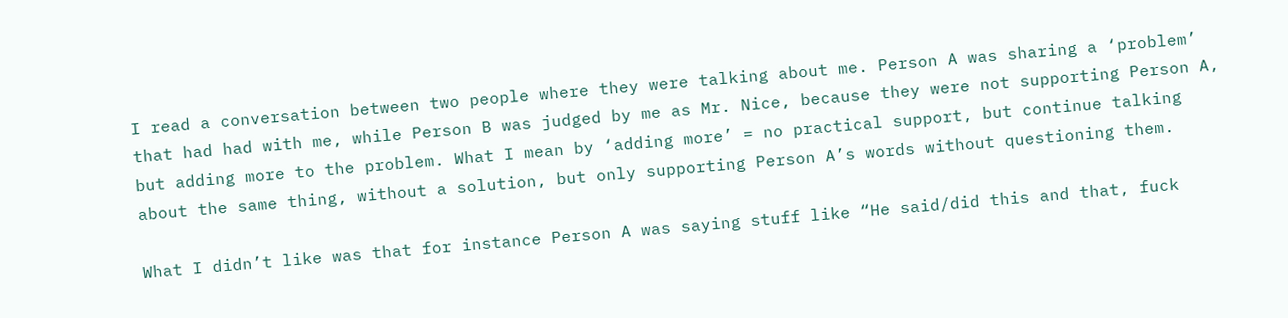I read a conversation between two people where they were talking about me. Person A was sharing a ‘problem’ that had had with me, while Person B was judged by me as Mr. Nice, because they were not supporting Person A, but adding more to the problem. What I mean by ‘adding more’ = no practical support, but continue talking about the same thing, without a solution, but only supporting Person A’s words without questioning them.

What I didn’t like was that for instance Person A was saying stuff like “He said/did this and that, fuck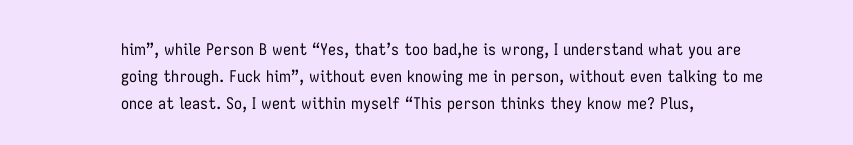him”, while Person B went “Yes, that’s too bad,he is wrong, I understand what you are going through. Fuck him”, without even knowing me in person, without even talking to me once at least. So, I went within myself “This person thinks they know me? Plus,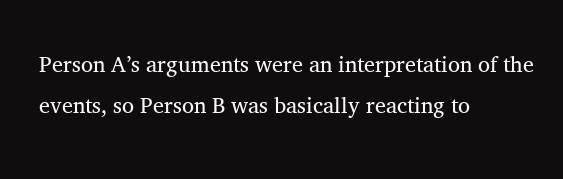Person A’s arguments were an interpretation of the events, so Person B was basically reacting to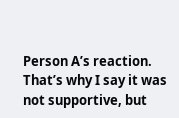Person A’s reaction. That’s why I say it was not supportive, but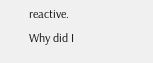reactive.
Why did I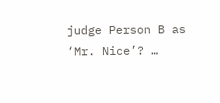judge Person B as ‘Mr. Nice’? …